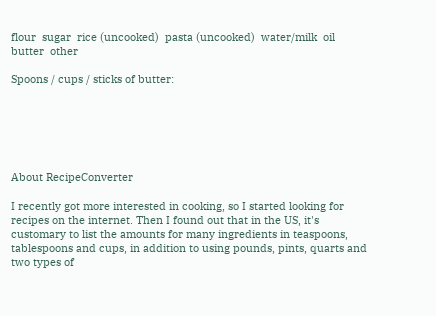flour  sugar  rice (uncooked)  pasta (uncooked)  water/milk  oil  butter  other

Spoons / cups / sticks of butter:






About RecipeConverter

I recently got more interested in cooking, so I started looking for recipes on the internet. Then I found out that in the US, it's customary to list the amounts for many ingredients in teaspoons, tablespoons and cups, in addition to using pounds, pints, quarts and two types of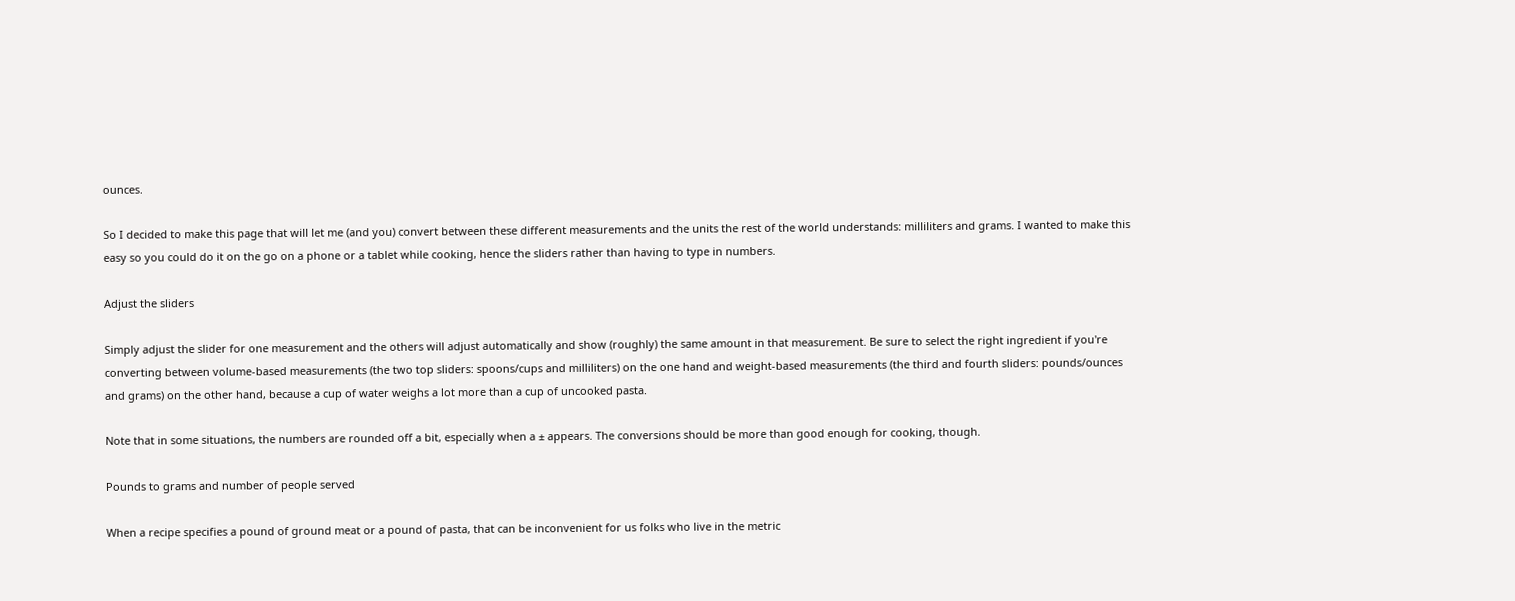ounces.

So I decided to make this page that will let me (and you) convert between these different measurements and the units the rest of the world understands: milliliters and grams. I wanted to make this easy so you could do it on the go on a phone or a tablet while cooking, hence the sliders rather than having to type in numbers.

Adjust the sliders

Simply adjust the slider for one measurement and the others will adjust automatically and show (roughly) the same amount in that measurement. Be sure to select the right ingredient if you're converting between volume-based measurements (the two top sliders: spoons/cups and milliliters) on the one hand and weight-based measurements (the third and fourth sliders: pounds/ounces and grams) on the other hand, because a cup of water weighs a lot more than a cup of uncooked pasta.

Note that in some situations, the numbers are rounded off a bit, especially when a ± appears. The conversions should be more than good enough for cooking, though.

Pounds to grams and number of people served

When a recipe specifies a pound of ground meat or a pound of pasta, that can be inconvenient for us folks who live in the metric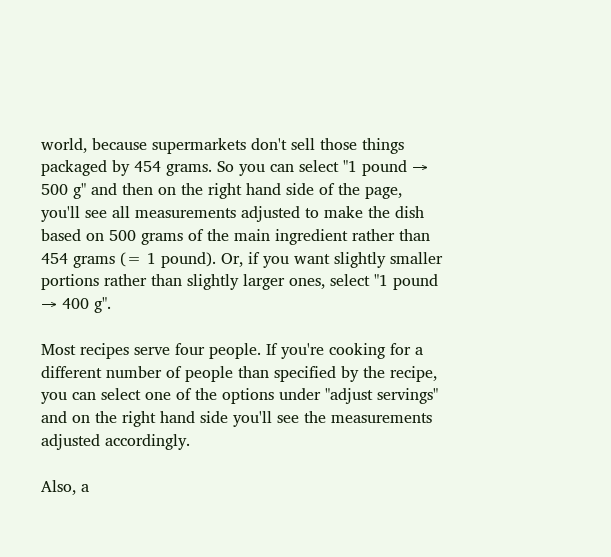world, because supermarkets don't sell those things packaged by 454 grams. So you can select "1 pound → 500 g" and then on the right hand side of the page, you'll see all measurements adjusted to make the dish based on 500 grams of the main ingredient rather than 454 grams (= 1 pound). Or, if you want slightly smaller portions rather than slightly larger ones, select "1 pound → 400 g".

Most recipes serve four people. If you're cooking for a different number of people than specified by the recipe, you can select one of the options under "adjust servings" and on the right hand side you'll see the measurements adjusted accordingly.

Also, a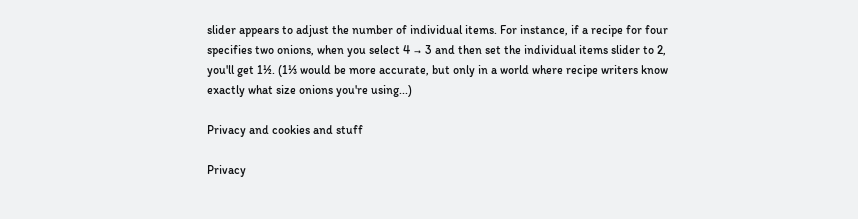slider appears to adjust the number of individual items. For instance, if a recipe for four specifies two onions, when you select 4 → 3 and then set the individual items slider to 2, you'll get 1½. (1⅓ would be more accurate, but only in a world where recipe writers know exactly what size onions you're using...)

Privacy and cookies and stuff

Privacy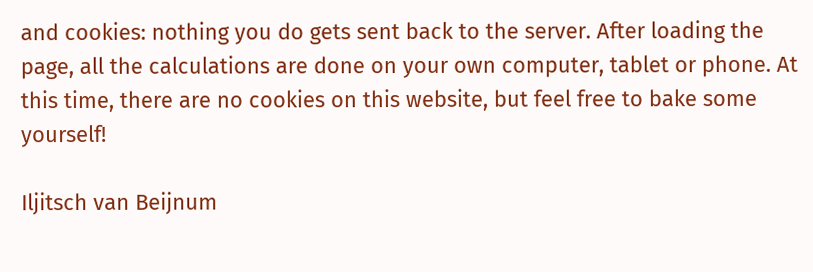and cookies: nothing you do gets sent back to the server. After loading the page, all the calculations are done on your own computer, tablet or phone. At this time, there are no cookies on this website, but feel free to bake some yourself!

Iljitsch van Beijnum